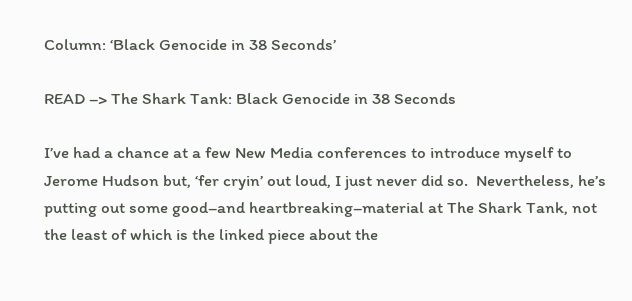Column: ‘Black Genocide in 38 Seconds’

READ –> The Shark Tank: Black Genocide in 38 Seconds

I’ve had a chance at a few New Media conferences to introduce myself to Jerome Hudson but, ‘fer cryin’ out loud, I just never did so.  Nevertheless, he’s putting out some good–and heartbreaking–material at The Shark Tank, not the least of which is the linked piece about the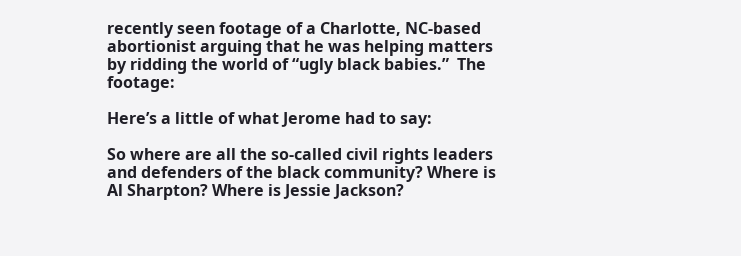recently seen footage of a Charlotte, NC-based abortionist arguing that he was helping matters by ridding the world of “ugly black babies.”  The footage:

Here’s a little of what Jerome had to say:

So where are all the so-called civil rights leaders and defenders of the black community? Where is Al Sharpton? Where is Jessie Jackson?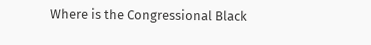Where is the Congressional Black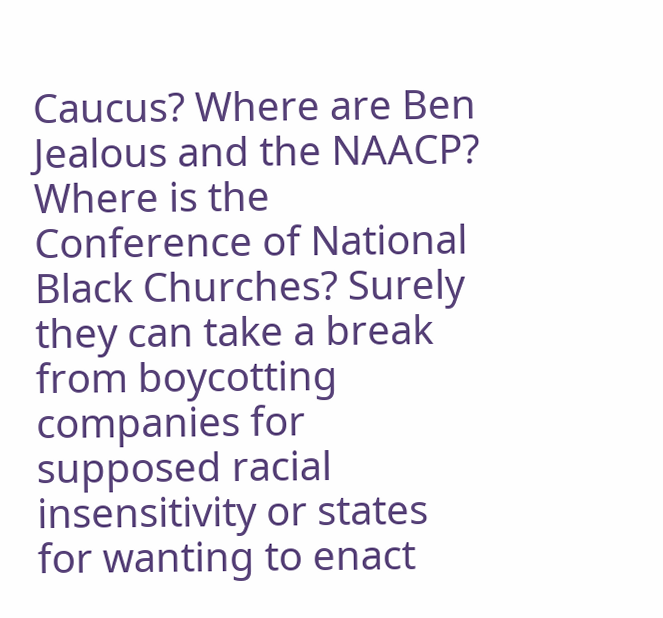Caucus? Where are Ben Jealous and the NAACP? Where is the Conference of National Black Churches? Surely they can take a break from boycotting companies for supposed racial insensitivity or states for wanting to enact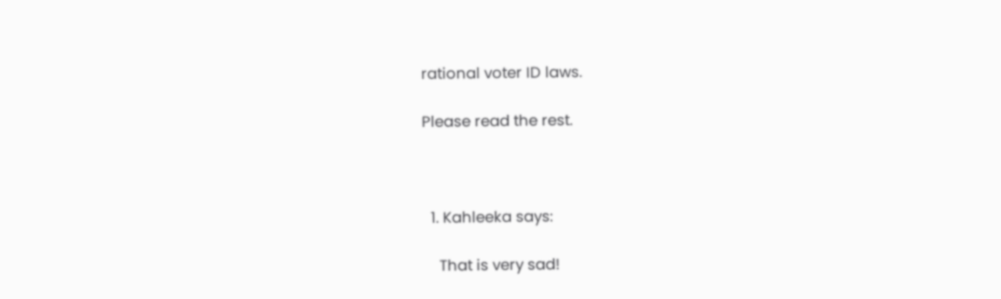rational voter ID laws.

Please read the rest.



  1. Kahleeka says:

    That is very sad!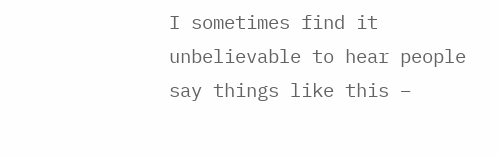I sometimes find it unbelievable to hear people say things like this –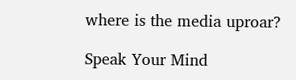where is the media uproar?

Speak Your Mind